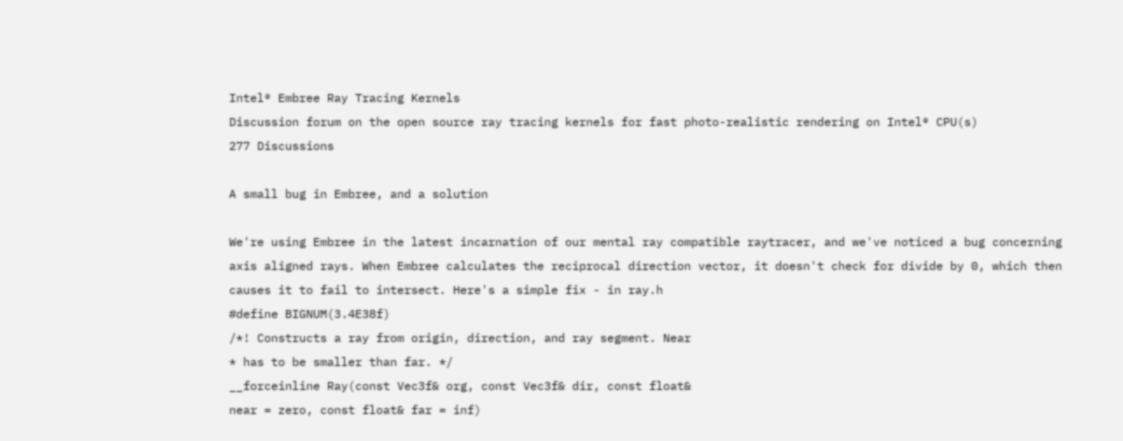Intel® Embree Ray Tracing Kernels
Discussion forum on the open source ray tracing kernels for fast photo-realistic rendering on Intel® CPU(s)
277 Discussions

A small bug in Embree, and a solution

We're using Embree in the latest incarnation of our mental ray compatible raytracer, and we've noticed a bug concerning axis aligned rays. When Embree calculates the reciprocal direction vector, it doesn't check for divide by 0, which then causes it to fail to intersect. Here's a simple fix - in ray.h
#define BIGNUM(3.4E38f)
/*! Constructs a ray from origin, direction, and ray segment. Near
* has to be smaller than far. */
__forceinline Ray(const Vec3f& org, const Vec3f& dir, const float&
near = zero, const float& far = inf)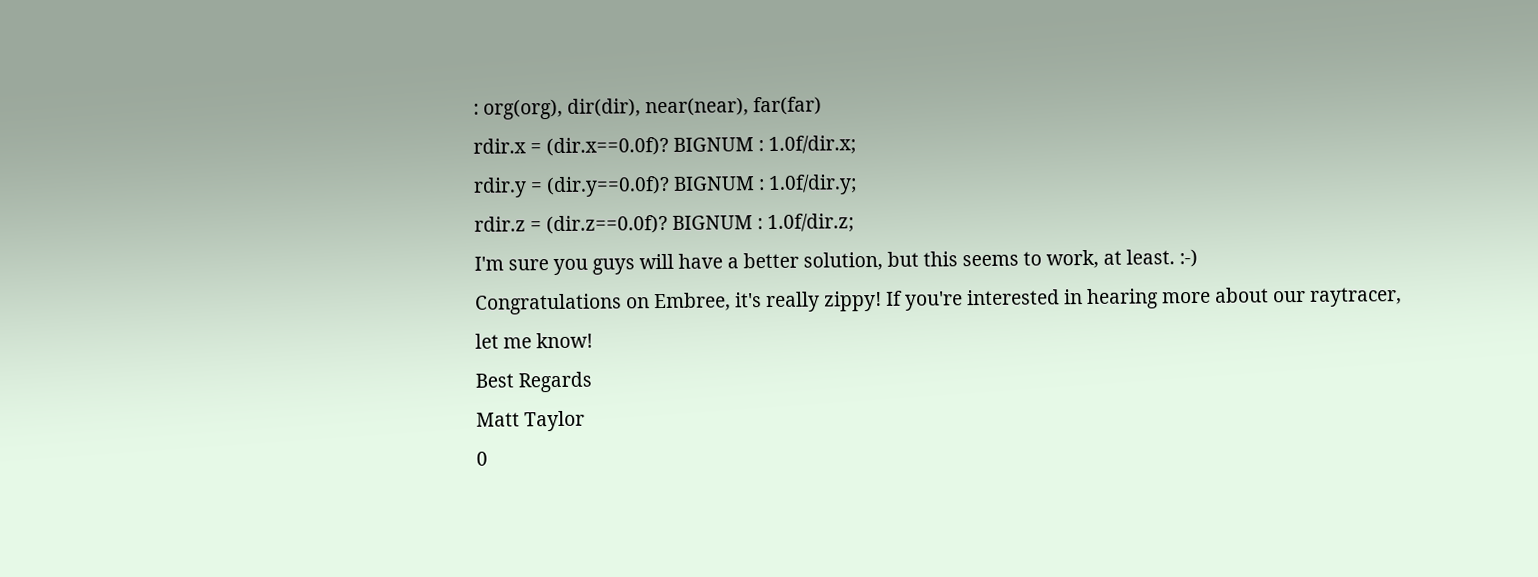: org(org), dir(dir), near(near), far(far)
rdir.x = (dir.x==0.0f)? BIGNUM : 1.0f/dir.x;
rdir.y = (dir.y==0.0f)? BIGNUM : 1.0f/dir.y;
rdir.z = (dir.z==0.0f)? BIGNUM : 1.0f/dir.z;
I'm sure you guys will have a better solution, but this seems to work, at least. :-)
Congratulations on Embree, it's really zippy! If you're interested in hearing more about our raytracer, let me know!
Best Regards
Matt Taylor
0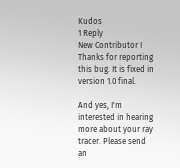Kudos
1 Reply
New Contributor I
Thanks for reporting this bug. It is fixed in version 1.0 final.

And yes, I'm interested in hearing more about your ray tracer. Please send an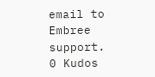email to Embree support.
0 Kudos